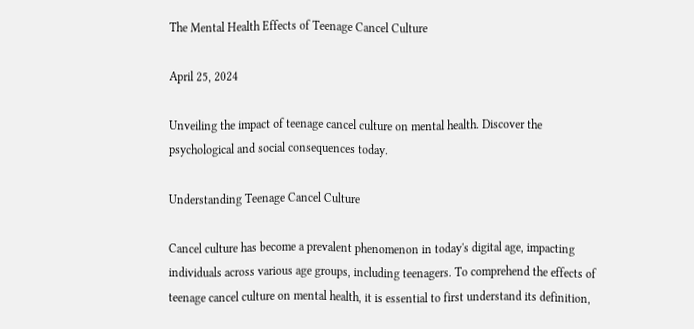The Mental Health Effects of Teenage Cancel Culture

April 25, 2024

Unveiling the impact of teenage cancel culture on mental health. Discover the psychological and social consequences today.

Understanding Teenage Cancel Culture

Cancel culture has become a prevalent phenomenon in today's digital age, impacting individuals across various age groups, including teenagers. To comprehend the effects of teenage cancel culture on mental health, it is essential to first understand its definition,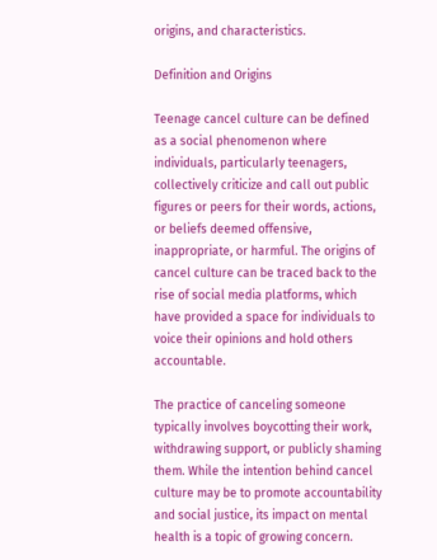origins, and characteristics.

Definition and Origins

Teenage cancel culture can be defined as a social phenomenon where individuals, particularly teenagers, collectively criticize and call out public figures or peers for their words, actions, or beliefs deemed offensive, inappropriate, or harmful. The origins of cancel culture can be traced back to the rise of social media platforms, which have provided a space for individuals to voice their opinions and hold others accountable.

The practice of canceling someone typically involves boycotting their work, withdrawing support, or publicly shaming them. While the intention behind cancel culture may be to promote accountability and social justice, its impact on mental health is a topic of growing concern.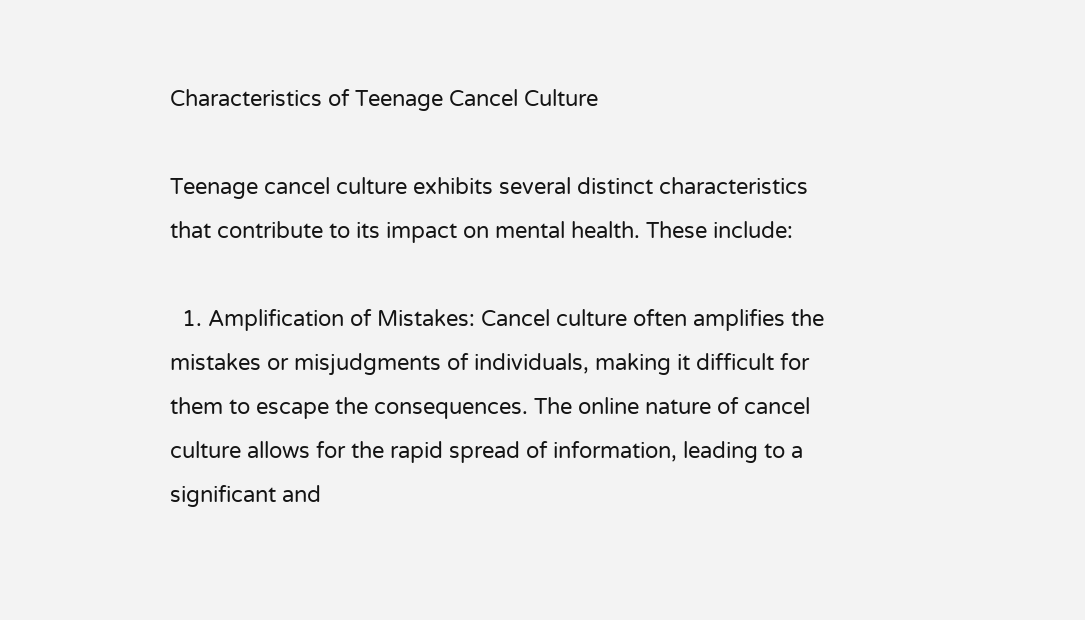Characteristics of Teenage Cancel Culture

Teenage cancel culture exhibits several distinct characteristics that contribute to its impact on mental health. These include:

  1. Amplification of Mistakes: Cancel culture often amplifies the mistakes or misjudgments of individuals, making it difficult for them to escape the consequences. The online nature of cancel culture allows for the rapid spread of information, leading to a significant and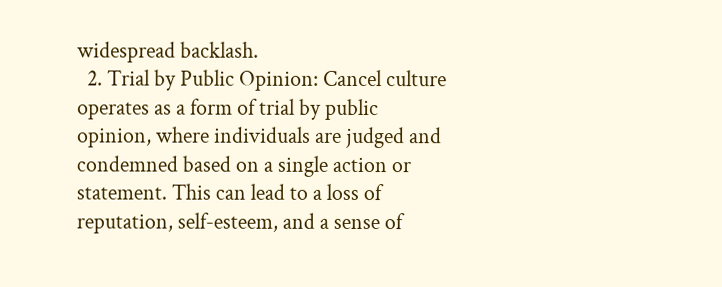widespread backlash.
  2. Trial by Public Opinion: Cancel culture operates as a form of trial by public opinion, where individuals are judged and condemned based on a single action or statement. This can lead to a loss of reputation, self-esteem, and a sense of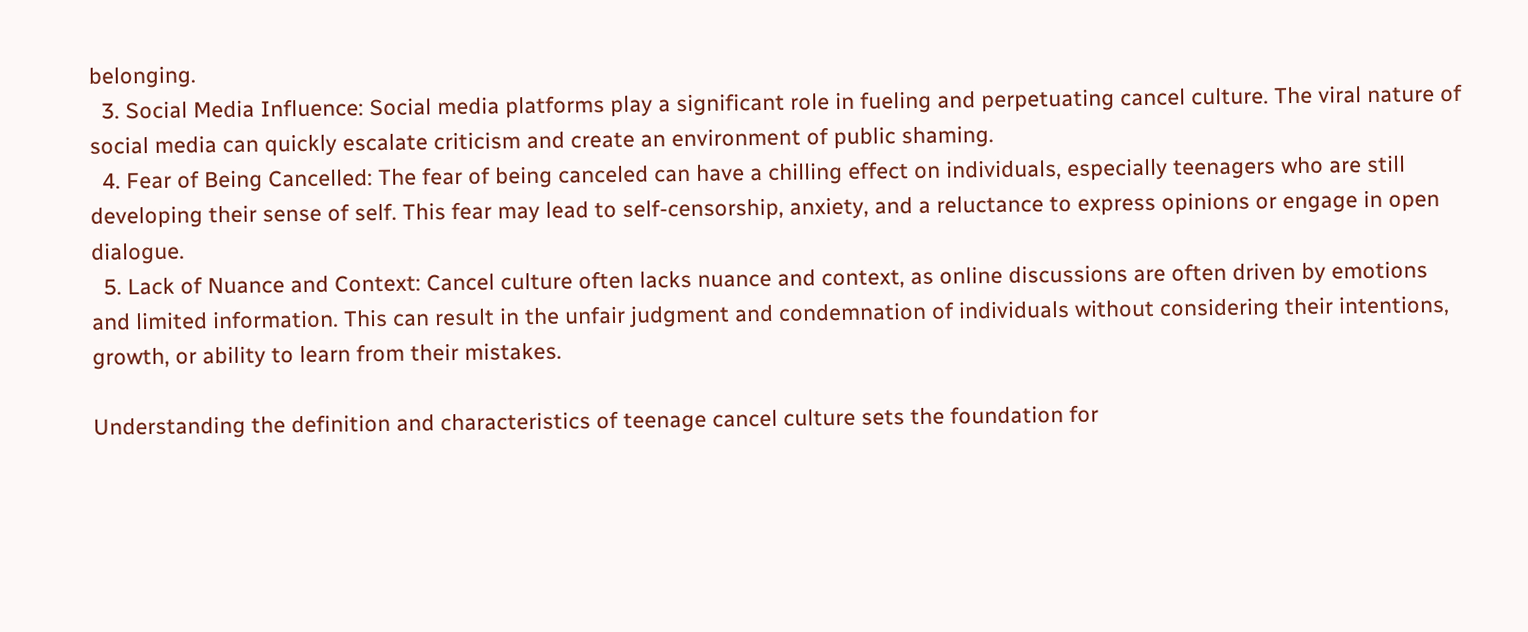belonging.
  3. Social Media Influence: Social media platforms play a significant role in fueling and perpetuating cancel culture. The viral nature of social media can quickly escalate criticism and create an environment of public shaming.
  4. Fear of Being Cancelled: The fear of being canceled can have a chilling effect on individuals, especially teenagers who are still developing their sense of self. This fear may lead to self-censorship, anxiety, and a reluctance to express opinions or engage in open dialogue.
  5. Lack of Nuance and Context: Cancel culture often lacks nuance and context, as online discussions are often driven by emotions and limited information. This can result in the unfair judgment and condemnation of individuals without considering their intentions, growth, or ability to learn from their mistakes.

Understanding the definition and characteristics of teenage cancel culture sets the foundation for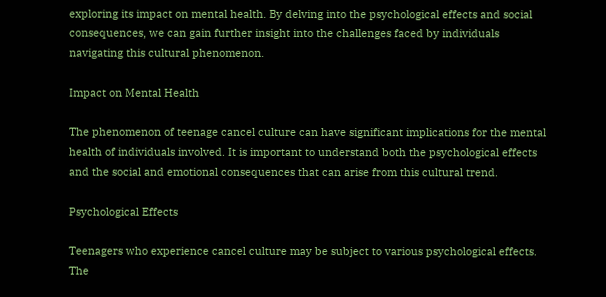exploring its impact on mental health. By delving into the psychological effects and social consequences, we can gain further insight into the challenges faced by individuals navigating this cultural phenomenon.

Impact on Mental Health

The phenomenon of teenage cancel culture can have significant implications for the mental health of individuals involved. It is important to understand both the psychological effects and the social and emotional consequences that can arise from this cultural trend.

Psychological Effects

Teenagers who experience cancel culture may be subject to various psychological effects. The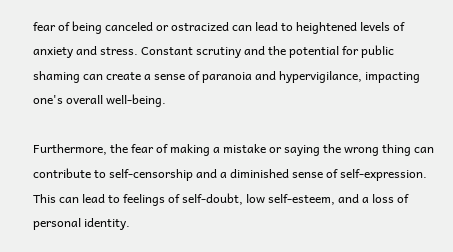fear of being canceled or ostracized can lead to heightened levels of anxiety and stress. Constant scrutiny and the potential for public shaming can create a sense of paranoia and hypervigilance, impacting one's overall well-being.

Furthermore, the fear of making a mistake or saying the wrong thing can contribute to self-censorship and a diminished sense of self-expression. This can lead to feelings of self-doubt, low self-esteem, and a loss of personal identity.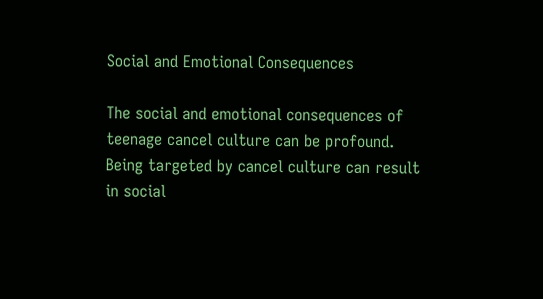Social and Emotional Consequences

The social and emotional consequences of teenage cancel culture can be profound. Being targeted by cancel culture can result in social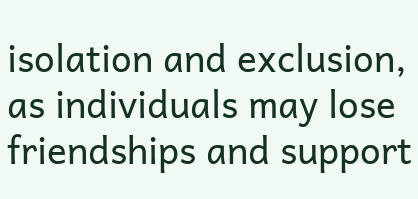isolation and exclusion, as individuals may lose friendships and support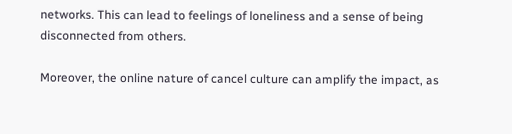networks. This can lead to feelings of loneliness and a sense of being disconnected from others.

Moreover, the online nature of cancel culture can amplify the impact, as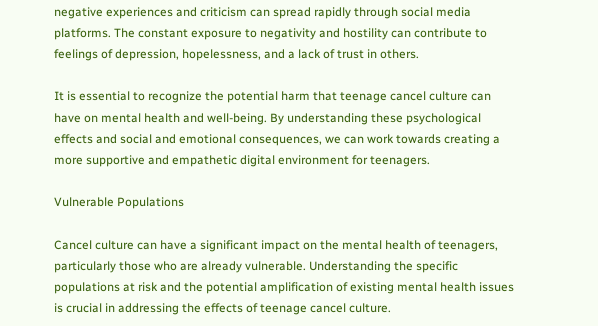negative experiences and criticism can spread rapidly through social media platforms. The constant exposure to negativity and hostility can contribute to feelings of depression, hopelessness, and a lack of trust in others.

It is essential to recognize the potential harm that teenage cancel culture can have on mental health and well-being. By understanding these psychological effects and social and emotional consequences, we can work towards creating a more supportive and empathetic digital environment for teenagers.

Vulnerable Populations

Cancel culture can have a significant impact on the mental health of teenagers, particularly those who are already vulnerable. Understanding the specific populations at risk and the potential amplification of existing mental health issues is crucial in addressing the effects of teenage cancel culture.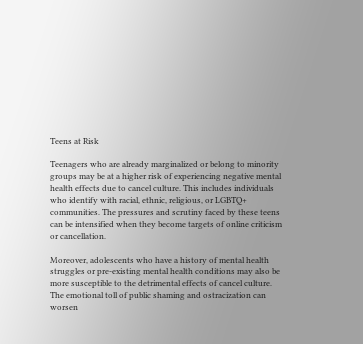Teens at Risk

Teenagers who are already marginalized or belong to minority groups may be at a higher risk of experiencing negative mental health effects due to cancel culture. This includes individuals who identify with racial, ethnic, religious, or LGBTQ+ communities. The pressures and scrutiny faced by these teens can be intensified when they become targets of online criticism or cancellation.

Moreover, adolescents who have a history of mental health struggles or pre-existing mental health conditions may also be more susceptible to the detrimental effects of cancel culture. The emotional toll of public shaming and ostracization can worsen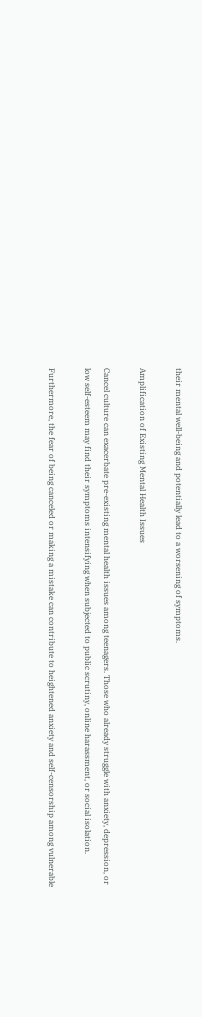their mental well-being and potentially lead to a worsening of symptoms.

Amplification of Existing Mental Health Issues

Cancel culture can exacerbate pre-existing mental health issues among teenagers. Those who already struggle with anxiety, depression, or low self-esteem may find their symptoms intensifying when subjected to public scrutiny, online harassment, or social isolation.

Furthermore, the fear of being canceled or making a mistake can contribute to heightened anxiety and self-censorship among vulnerable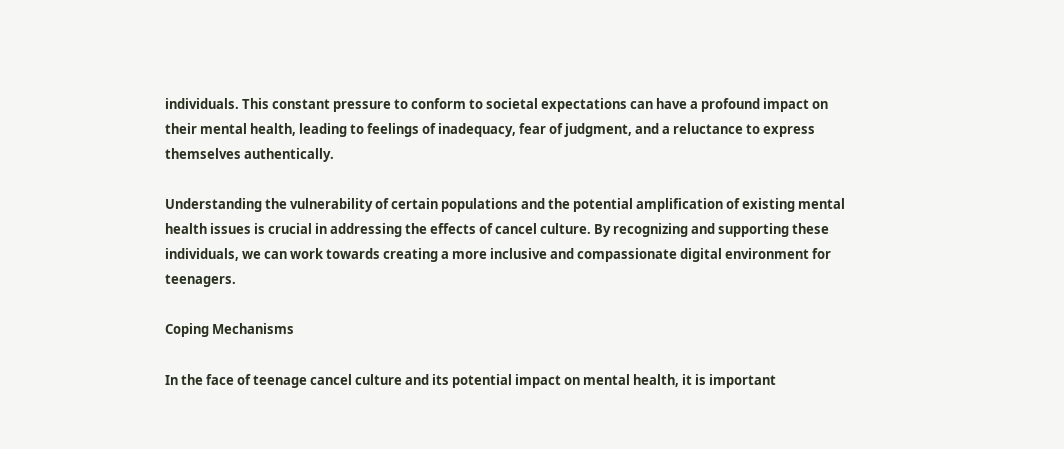individuals. This constant pressure to conform to societal expectations can have a profound impact on their mental health, leading to feelings of inadequacy, fear of judgment, and a reluctance to express themselves authentically.

Understanding the vulnerability of certain populations and the potential amplification of existing mental health issues is crucial in addressing the effects of cancel culture. By recognizing and supporting these individuals, we can work towards creating a more inclusive and compassionate digital environment for teenagers.

Coping Mechanisms

In the face of teenage cancel culture and its potential impact on mental health, it is important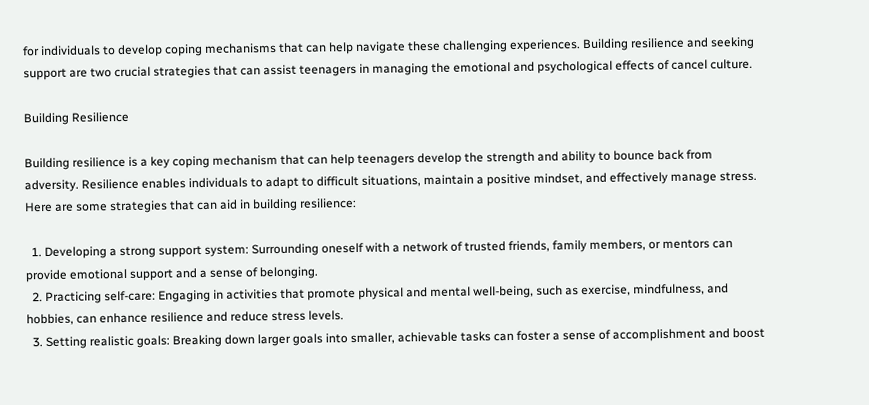for individuals to develop coping mechanisms that can help navigate these challenging experiences. Building resilience and seeking support are two crucial strategies that can assist teenagers in managing the emotional and psychological effects of cancel culture.

Building Resilience

Building resilience is a key coping mechanism that can help teenagers develop the strength and ability to bounce back from adversity. Resilience enables individuals to adapt to difficult situations, maintain a positive mindset, and effectively manage stress. Here are some strategies that can aid in building resilience:

  1. Developing a strong support system: Surrounding oneself with a network of trusted friends, family members, or mentors can provide emotional support and a sense of belonging.
  2. Practicing self-care: Engaging in activities that promote physical and mental well-being, such as exercise, mindfulness, and hobbies, can enhance resilience and reduce stress levels.
  3. Setting realistic goals: Breaking down larger goals into smaller, achievable tasks can foster a sense of accomplishment and boost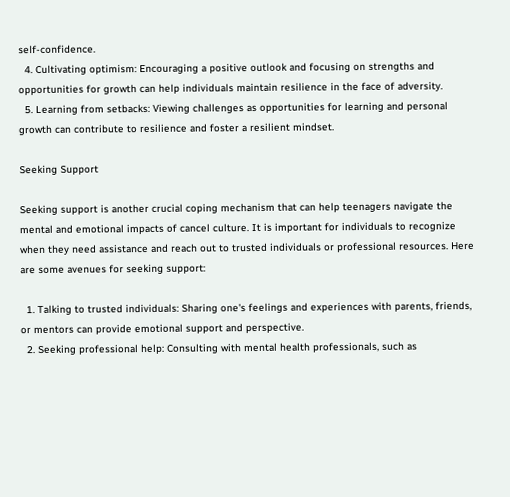self-confidence.
  4. Cultivating optimism: Encouraging a positive outlook and focusing on strengths and opportunities for growth can help individuals maintain resilience in the face of adversity.
  5. Learning from setbacks: Viewing challenges as opportunities for learning and personal growth can contribute to resilience and foster a resilient mindset.

Seeking Support

Seeking support is another crucial coping mechanism that can help teenagers navigate the mental and emotional impacts of cancel culture. It is important for individuals to recognize when they need assistance and reach out to trusted individuals or professional resources. Here are some avenues for seeking support:

  1. Talking to trusted individuals: Sharing one's feelings and experiences with parents, friends, or mentors can provide emotional support and perspective.
  2. Seeking professional help: Consulting with mental health professionals, such as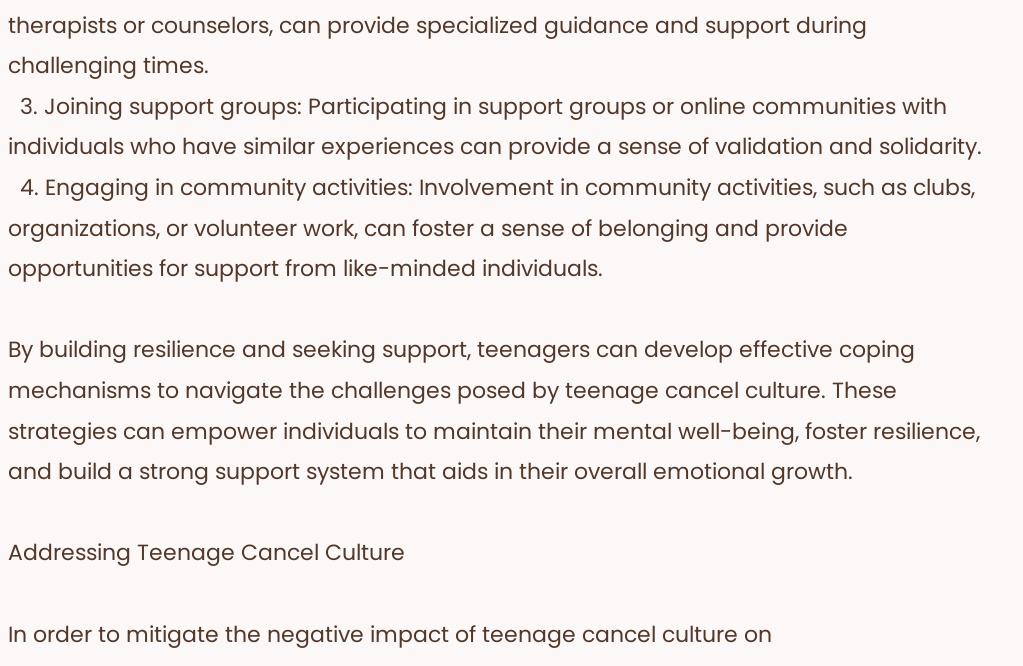therapists or counselors, can provide specialized guidance and support during challenging times.
  3. Joining support groups: Participating in support groups or online communities with individuals who have similar experiences can provide a sense of validation and solidarity.
  4. Engaging in community activities: Involvement in community activities, such as clubs, organizations, or volunteer work, can foster a sense of belonging and provide opportunities for support from like-minded individuals.

By building resilience and seeking support, teenagers can develop effective coping mechanisms to navigate the challenges posed by teenage cancel culture. These strategies can empower individuals to maintain their mental well-being, foster resilience, and build a strong support system that aids in their overall emotional growth.

Addressing Teenage Cancel Culture

In order to mitigate the negative impact of teenage cancel culture on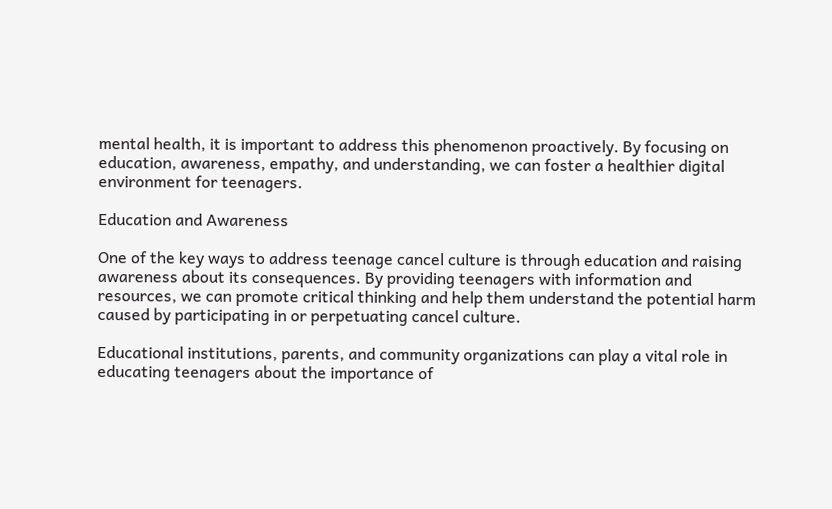mental health, it is important to address this phenomenon proactively. By focusing on education, awareness, empathy, and understanding, we can foster a healthier digital environment for teenagers.

Education and Awareness

One of the key ways to address teenage cancel culture is through education and raising awareness about its consequences. By providing teenagers with information and resources, we can promote critical thinking and help them understand the potential harm caused by participating in or perpetuating cancel culture.

Educational institutions, parents, and community organizations can play a vital role in educating teenagers about the importance of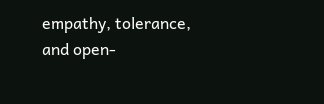empathy, tolerance, and open-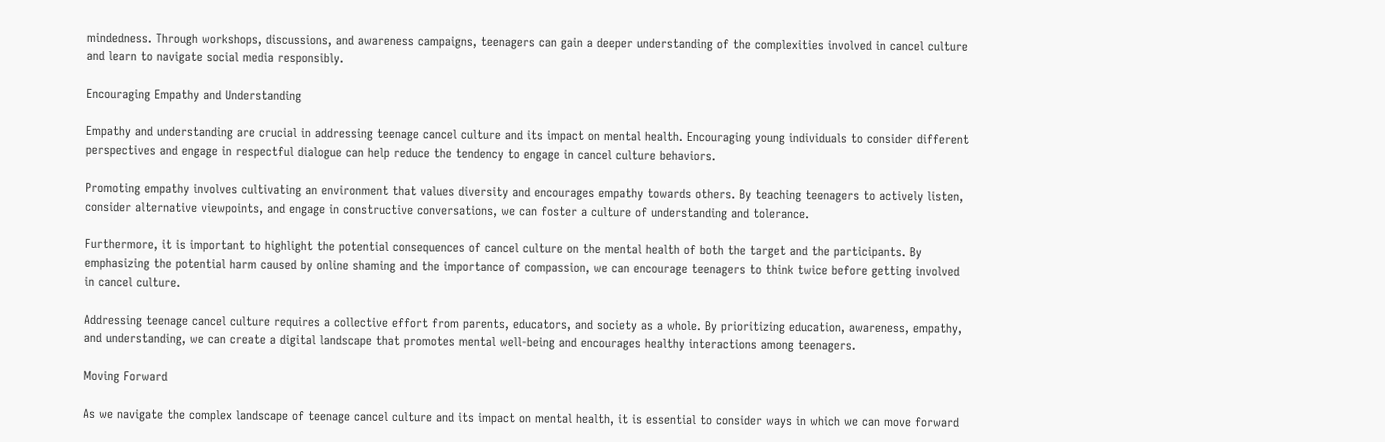mindedness. Through workshops, discussions, and awareness campaigns, teenagers can gain a deeper understanding of the complexities involved in cancel culture and learn to navigate social media responsibly.

Encouraging Empathy and Understanding

Empathy and understanding are crucial in addressing teenage cancel culture and its impact on mental health. Encouraging young individuals to consider different perspectives and engage in respectful dialogue can help reduce the tendency to engage in cancel culture behaviors.

Promoting empathy involves cultivating an environment that values diversity and encourages empathy towards others. By teaching teenagers to actively listen, consider alternative viewpoints, and engage in constructive conversations, we can foster a culture of understanding and tolerance.

Furthermore, it is important to highlight the potential consequences of cancel culture on the mental health of both the target and the participants. By emphasizing the potential harm caused by online shaming and the importance of compassion, we can encourage teenagers to think twice before getting involved in cancel culture.

Addressing teenage cancel culture requires a collective effort from parents, educators, and society as a whole. By prioritizing education, awareness, empathy, and understanding, we can create a digital landscape that promotes mental well-being and encourages healthy interactions among teenagers.

Moving Forward

As we navigate the complex landscape of teenage cancel culture and its impact on mental health, it is essential to consider ways in which we can move forward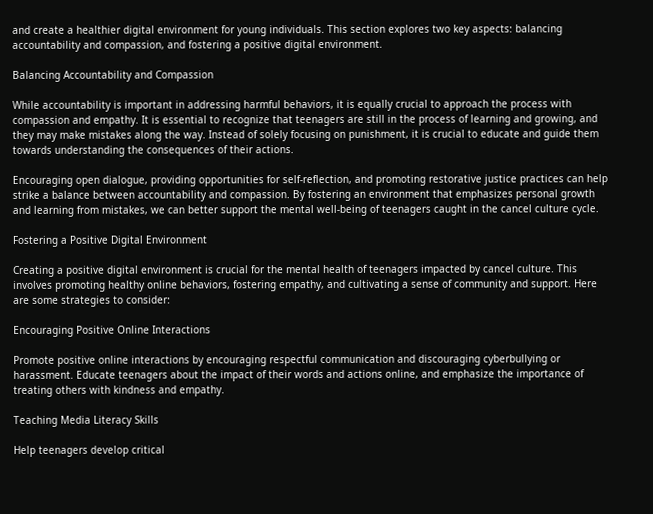and create a healthier digital environment for young individuals. This section explores two key aspects: balancing accountability and compassion, and fostering a positive digital environment.

Balancing Accountability and Compassion

While accountability is important in addressing harmful behaviors, it is equally crucial to approach the process with compassion and empathy. It is essential to recognize that teenagers are still in the process of learning and growing, and they may make mistakes along the way. Instead of solely focusing on punishment, it is crucial to educate and guide them towards understanding the consequences of their actions.

Encouraging open dialogue, providing opportunities for self-reflection, and promoting restorative justice practices can help strike a balance between accountability and compassion. By fostering an environment that emphasizes personal growth and learning from mistakes, we can better support the mental well-being of teenagers caught in the cancel culture cycle.

Fostering a Positive Digital Environment

Creating a positive digital environment is crucial for the mental health of teenagers impacted by cancel culture. This involves promoting healthy online behaviors, fostering empathy, and cultivating a sense of community and support. Here are some strategies to consider:

Encouraging Positive Online Interactions

Promote positive online interactions by encouraging respectful communication and discouraging cyberbullying or harassment. Educate teenagers about the impact of their words and actions online, and emphasize the importance of treating others with kindness and empathy.

Teaching Media Literacy Skills

Help teenagers develop critical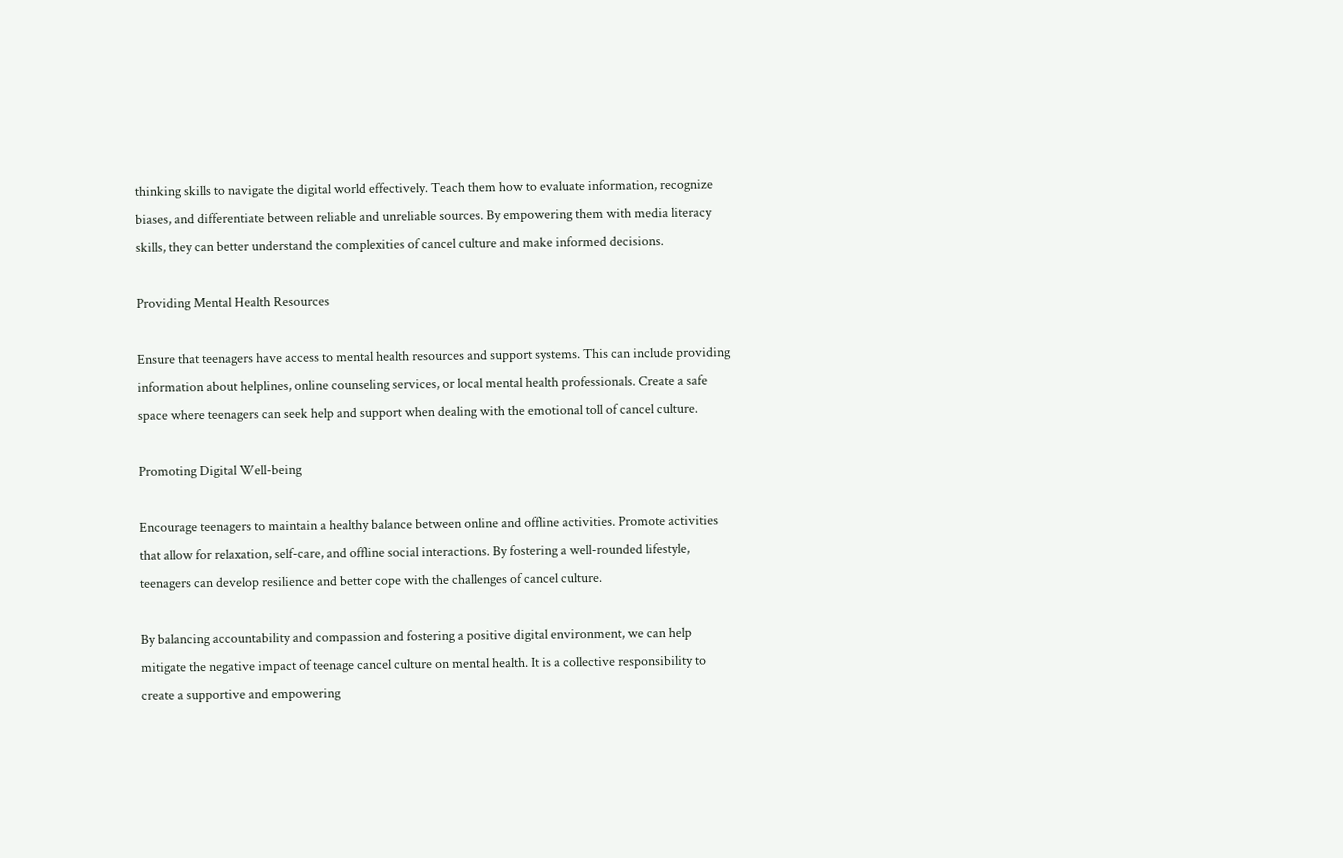thinking skills to navigate the digital world effectively. Teach them how to evaluate information, recognize biases, and differentiate between reliable and unreliable sources. By empowering them with media literacy skills, they can better understand the complexities of cancel culture and make informed decisions.

Providing Mental Health Resources

Ensure that teenagers have access to mental health resources and support systems. This can include providing information about helplines, online counseling services, or local mental health professionals. Create a safe space where teenagers can seek help and support when dealing with the emotional toll of cancel culture.

Promoting Digital Well-being

Encourage teenagers to maintain a healthy balance between online and offline activities. Promote activities that allow for relaxation, self-care, and offline social interactions. By fostering a well-rounded lifestyle, teenagers can develop resilience and better cope with the challenges of cancel culture.

By balancing accountability and compassion and fostering a positive digital environment, we can help mitigate the negative impact of teenage cancel culture on mental health. It is a collective responsibility to create a supportive and empowering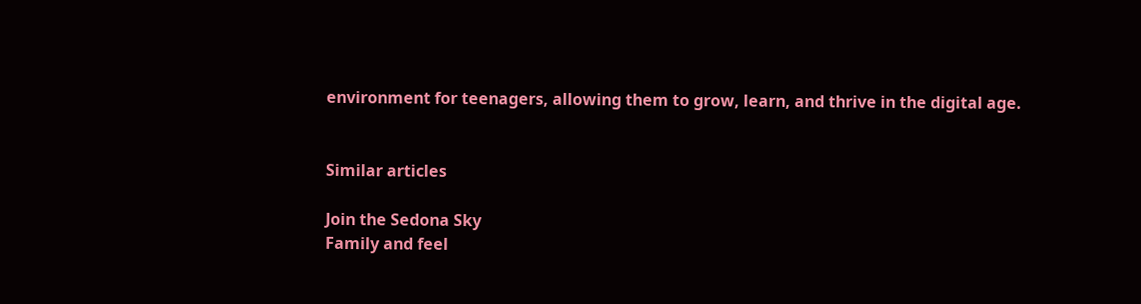environment for teenagers, allowing them to grow, learn, and thrive in the digital age.


Similar articles

Join the Sedona Sky
Family and feel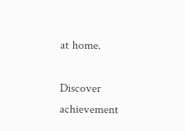at home.

Discover achievement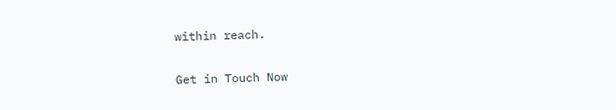within reach.

Get in Touch Now